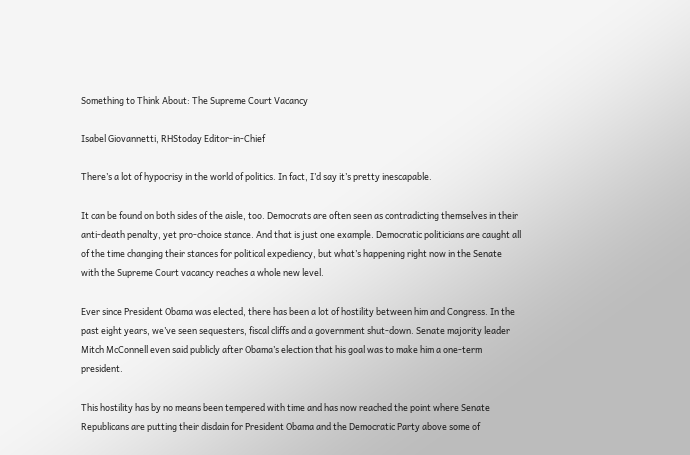Something to Think About: The Supreme Court Vacancy

Isabel Giovannetti, RHStoday Editor-in-Chief

There’s a lot of hypocrisy in the world of politics. In fact, I’d say it’s pretty inescapable.

It can be found on both sides of the aisle, too. Democrats are often seen as contradicting themselves in their anti-death penalty, yet pro-choice stance. And that is just one example. Democratic politicians are caught all of the time changing their stances for political expediency, but what’s happening right now in the Senate with the Supreme Court vacancy reaches a whole new level.

Ever since President Obama was elected, there has been a lot of hostility between him and Congress. In the past eight years, we’ve seen sequesters, fiscal cliffs and a government shut-down. Senate majority leader Mitch McConnell even said publicly after Obama’s election that his goal was to make him a one-term president.

This hostility has by no means been tempered with time and has now reached the point where Senate Republicans are putting their disdain for President Obama and the Democratic Party above some of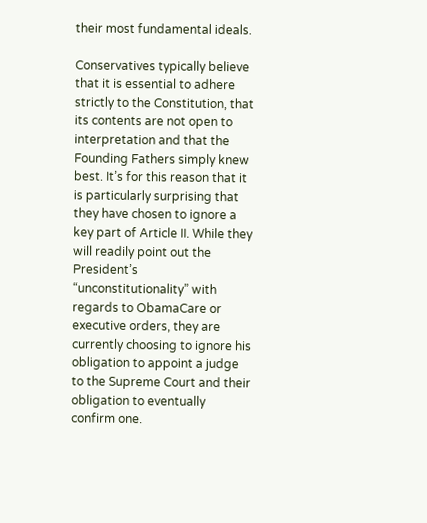their most fundamental ideals.

Conservatives typically believe that it is essential to adhere strictly to the Constitution, that its contents are not open to interpretation and that the Founding Fathers simply knew best. It’s for this reason that it is particularly surprising that they have chosen to ignore a key part of Article II. While they will readily point out the President’s “unconstitutionality” with regards to ObamaCare or executive orders, they are currently choosing to ignore his obligation to appoint a judge to the Supreme Court and their obligation to eventually confirm one.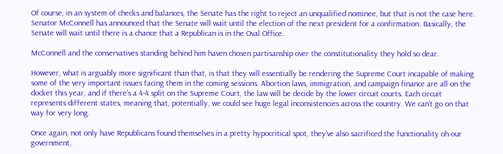Of course, in an system of checks and balances, the Senate has the right to reject an unqualified nominee, but that is not the case here. Senator McConnell has announced that the Senate will wait until the election of the next president for a confirmation. Basically, the Senate will wait until there is a chance that a Republican is in the Oval Office.

McConnell and the conservatives standing behind him haven chosen partisanship over the constitutionality they hold so dear.

However, what is arguably more significant than that, is that they will essentially be rendering the Supreme Court incapable of making some of the very important issues facing them in the coming sessions. Abortion laws, immigration, and campaign finance are all on the docket this year, and if there’s a 4-4 split on the Supreme Court, the law will be decide by the lower circuit courts. Each circuit represents different states, meaning that, potentially, we could see huge legal inconsistencies across the country. We can’t go on that way for very long.

Once again, not only have Republicans found themselves in a pretty hypocritical spot, they’ve also sacrificed the functionality oh our government,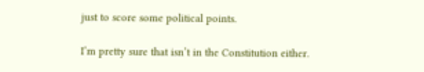just to score some political points.

I’m pretty sure that isn’t in the Constitution either.